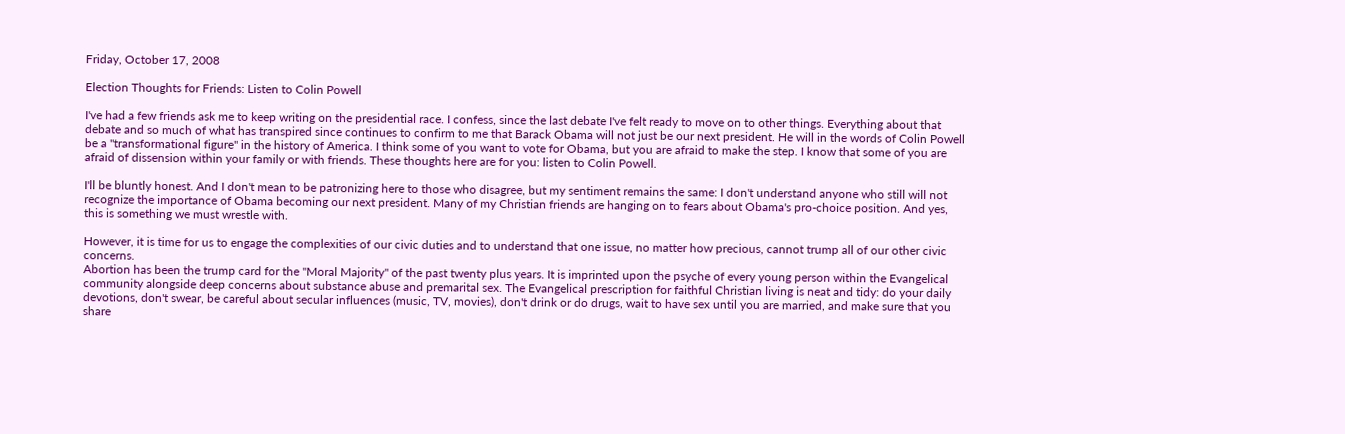Friday, October 17, 2008

Election Thoughts for Friends: Listen to Colin Powell

I've had a few friends ask me to keep writing on the presidential race. I confess, since the last debate I've felt ready to move on to other things. Everything about that debate and so much of what has transpired since continues to confirm to me that Barack Obama will not just be our next president. He will in the words of Colin Powell be a "transformational figure" in the history of America. I think some of you want to vote for Obama, but you are afraid to make the step. I know that some of you are afraid of dissension within your family or with friends. These thoughts here are for you: listen to Colin Powell.

I'll be bluntly honest. And I don't mean to be patronizing here to those who disagree, but my sentiment remains the same: I don't understand anyone who still will not recognize the importance of Obama becoming our next president. Many of my Christian friends are hanging on to fears about Obama's pro-choice position. And yes, this is something we must wrestle with.

However, it is time for us to engage the complexities of our civic duties and to understand that one issue, no matter how precious, cannot trump all of our other civic concerns.
Abortion has been the trump card for the "Moral Majority" of the past twenty plus years. It is imprinted upon the psyche of every young person within the Evangelical community alongside deep concerns about substance abuse and premarital sex. The Evangelical prescription for faithful Christian living is neat and tidy: do your daily devotions, don't swear, be careful about secular influences (music, TV, movies), don't drink or do drugs, wait to have sex until you are married, and make sure that you share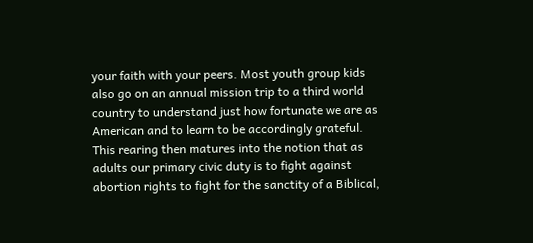your faith with your peers. Most youth group kids also go on an annual mission trip to a third world country to understand just how fortunate we are as American and to learn to be accordingly grateful. This rearing then matures into the notion that as adults our primary civic duty is to fight against abortion rights to fight for the sanctity of a Biblical,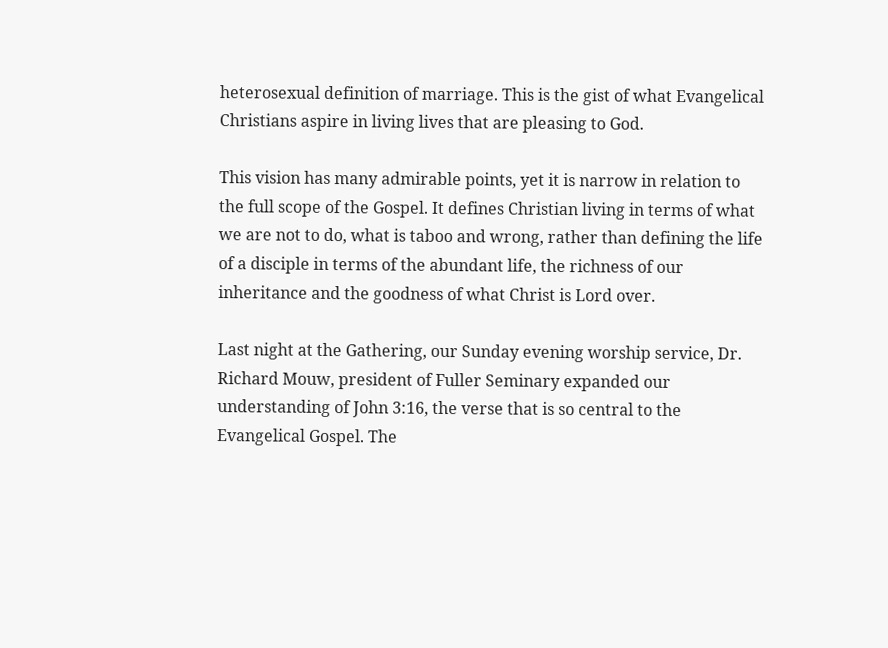heterosexual definition of marriage. This is the gist of what Evangelical Christians aspire in living lives that are pleasing to God.

This vision has many admirable points, yet it is narrow in relation to the full scope of the Gospel. It defines Christian living in terms of what we are not to do, what is taboo and wrong, rather than defining the life of a disciple in terms of the abundant life, the richness of our inheritance and the goodness of what Christ is Lord over.

Last night at the Gathering, our Sunday evening worship service, Dr. Richard Mouw, president of Fuller Seminary expanded our understanding of John 3:16, the verse that is so central to the Evangelical Gospel. The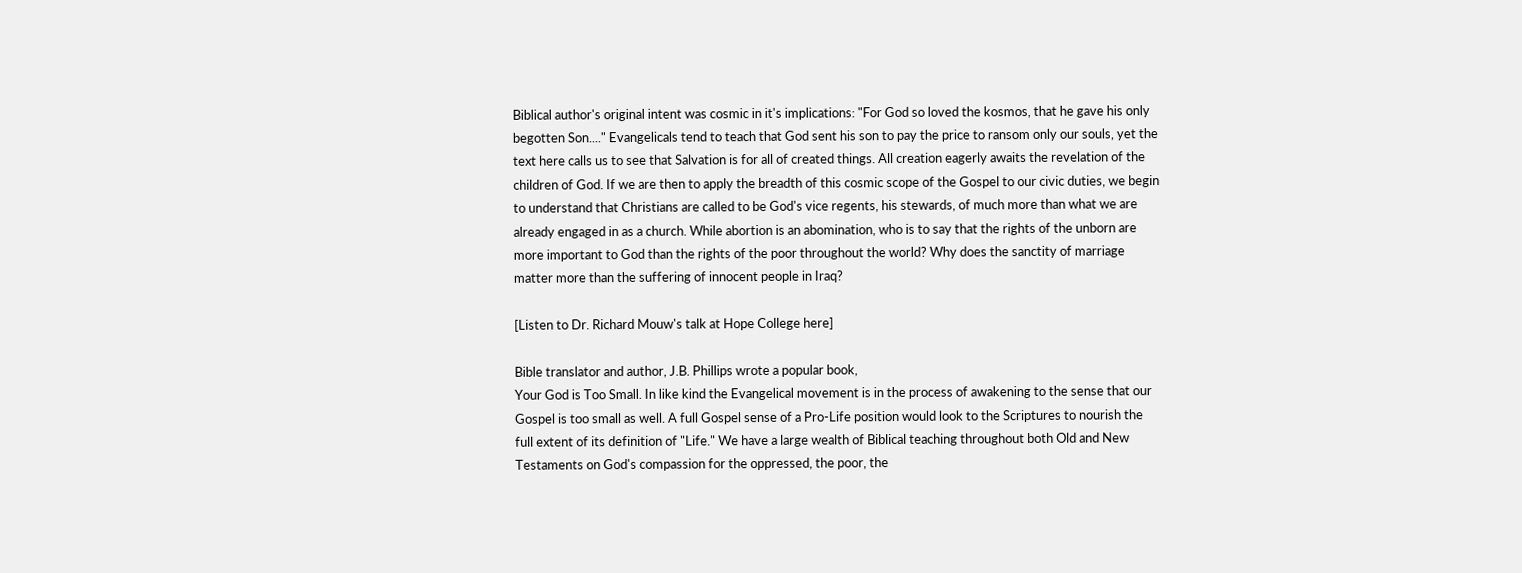Biblical author's original intent was cosmic in it's implications: "For God so loved the kosmos, that he gave his only begotten Son...." Evangelicals tend to teach that God sent his son to pay the price to ransom only our souls, yet the text here calls us to see that Salvation is for all of created things. All creation eagerly awaits the revelation of the children of God. If we are then to apply the breadth of this cosmic scope of the Gospel to our civic duties, we begin to understand that Christians are called to be God's vice regents, his stewards, of much more than what we are already engaged in as a church. While abortion is an abomination, who is to say that the rights of the unborn are more important to God than the rights of the poor throughout the world? Why does the sanctity of marriage matter more than the suffering of innocent people in Iraq?

[Listen to Dr. Richard Mouw's talk at Hope College here]

Bible translator and author, J.B. Phillips wrote a popular book,
Your God is Too Small. In like kind the Evangelical movement is in the process of awakening to the sense that our Gospel is too small as well. A full Gospel sense of a Pro-Life position would look to the Scriptures to nourish the full extent of its definition of "Life." We have a large wealth of Biblical teaching throughout both Old and New Testaments on God's compassion for the oppressed, the poor, the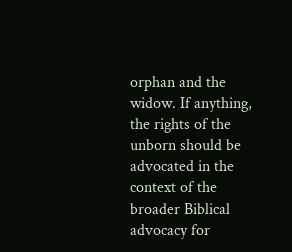orphan and the widow. If anything, the rights of the unborn should be advocated in the context of the broader Biblical advocacy for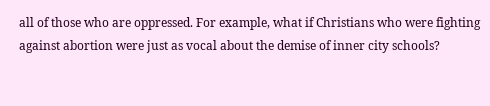all of those who are oppressed. For example, what if Christians who were fighting against abortion were just as vocal about the demise of inner city schools?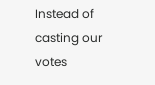Instead of casting our votes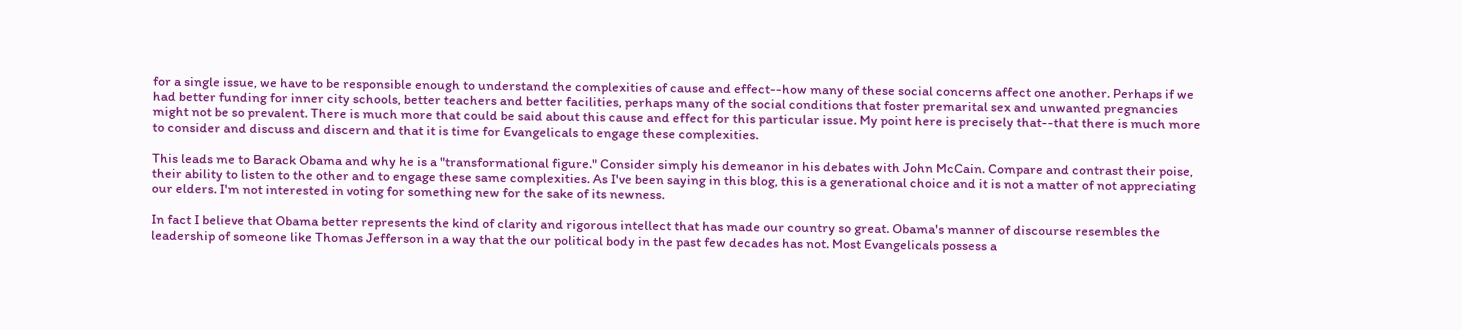for a single issue, we have to be responsible enough to understand the complexities of cause and effect--how many of these social concerns affect one another. Perhaps if we had better funding for inner city schools, better teachers and better facilities, perhaps many of the social conditions that foster premarital sex and unwanted pregnancies might not be so prevalent. There is much more that could be said about this cause and effect for this particular issue. My point here is precisely that--that there is much more to consider and discuss and discern and that it is time for Evangelicals to engage these complexities.

This leads me to Barack Obama and why he is a "transformational figure." Consider simply his demeanor in his debates with John McCain. Compare and contrast their poise, their ability to listen to the other and to engage these same complexities. As I've been saying in this blog, this is a generational choice and it is not a matter of not appreciating our elders. I'm not interested in voting for something new for the sake of its newness.

In fact I believe that Obama better represents the kind of clarity and rigorous intellect that has made our country so great. Obama's manner of discourse resembles the leadership of someone like Thomas Jefferson in a way that the our political body in the past few decades has not. Most Evangelicals possess a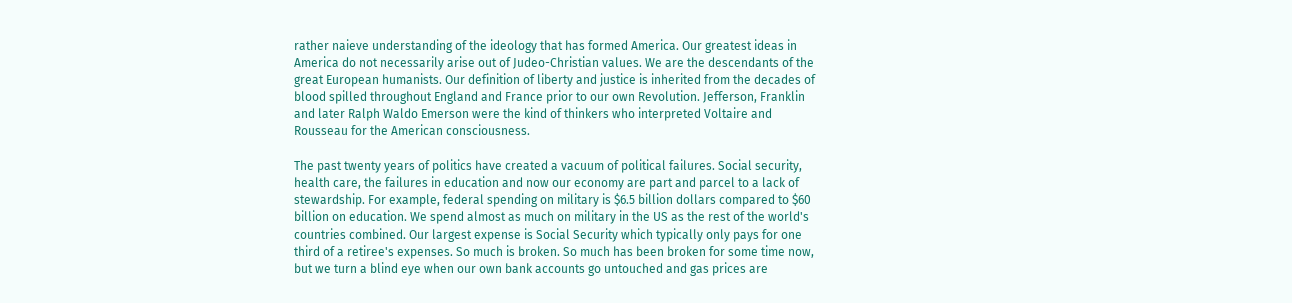rather naieve understanding of the ideology that has formed America. Our greatest ideas in America do not necessarily arise out of Judeo-Christian values. We are the descendants of the great European humanists. Our definition of liberty and justice is inherited from the decades of blood spilled throughout England and France prior to our own Revolution. Jefferson, Franklin and later Ralph Waldo Emerson were the kind of thinkers who interpreted Voltaire and Rousseau for the American consciousness.

The past twenty years of politics have created a vacuum of political failures. Social security, health care, the failures in education and now our economy are part and parcel to a lack of stewardship. For example, federal spending on military is $6.5 billion dollars compared to $60 billion on education. We spend almost as much on military in the US as the rest of the world's countries combined. Our largest expense is Social Security which typically only pays for one third of a retiree's expenses. So much is broken. So much has been broken for some time now, but we turn a blind eye when our own bank accounts go untouched and gas prices are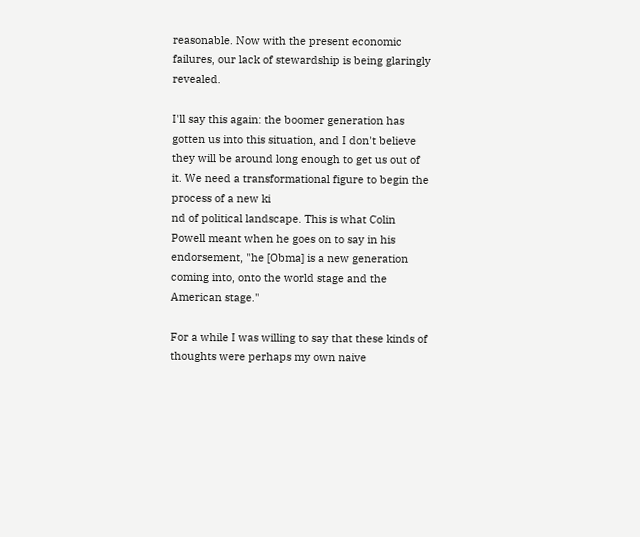reasonable. Now with the present economic failures, our lack of stewardship is being glaringly revealed.

I'll say this again: the boomer generation has gotten us into this situation, and I don't believe they will be around long enough to get us out of it. We need a transformational figure to begin the process of a new ki
nd of political landscape. This is what Colin Powell meant when he goes on to say in his endorsement, "he [Obma] is a new generation coming into, onto the world stage and the American stage."

For a while I was willing to say that these kinds of thoughts were perhaps my own naive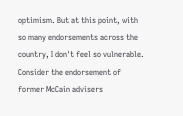optimism. But at this point, with so many endorsements across the country, I don't feel so vulnerable. Consider the endorsement of former McCain advisers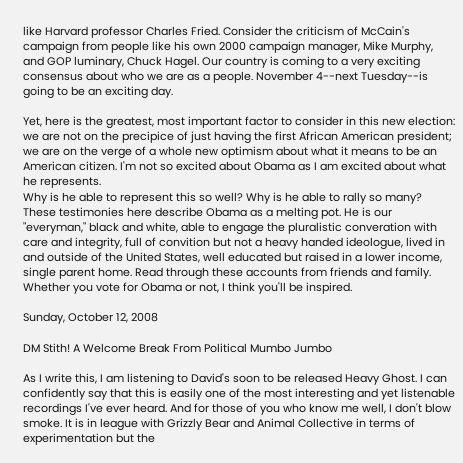like Harvard professor Charles Fried. Consider the criticism of McCain's campaign from people like his own 2000 campaign manager, Mike Murphy, and GOP luminary, Chuck Hagel. Our country is coming to a very exciting consensus about who we are as a people. November 4--next Tuesday--is going to be an exciting day.

Yet, here is the greatest, most important factor to consider in this new election: we are not on the precipice of just having the first African American president; we are on the verge of a whole new optimism about what it means to be an American citizen. I'm not so excited about Obama as I am excited about what he represents.
Why is he able to represent this so well? Why is he able to rally so many? These testimonies here describe Obama as a melting pot. He is our "everyman," black and white, able to engage the pluralistic converation with care and integrity, full of convition but not a heavy handed ideologue, lived in and outside of the United States, well educated but raised in a lower income, single parent home. Read through these accounts from friends and family. Whether you vote for Obama or not, I think you'll be inspired.

Sunday, October 12, 2008

DM Stith! A Welcome Break From Political Mumbo Jumbo

As I write this, I am listening to David's soon to be released Heavy Ghost. I can confidently say that this is easily one of the most interesting and yet listenable recordings I've ever heard. And for those of you who know me well, I don't blow smoke. It is in league with Grizzly Bear and Animal Collective in terms of experimentation but the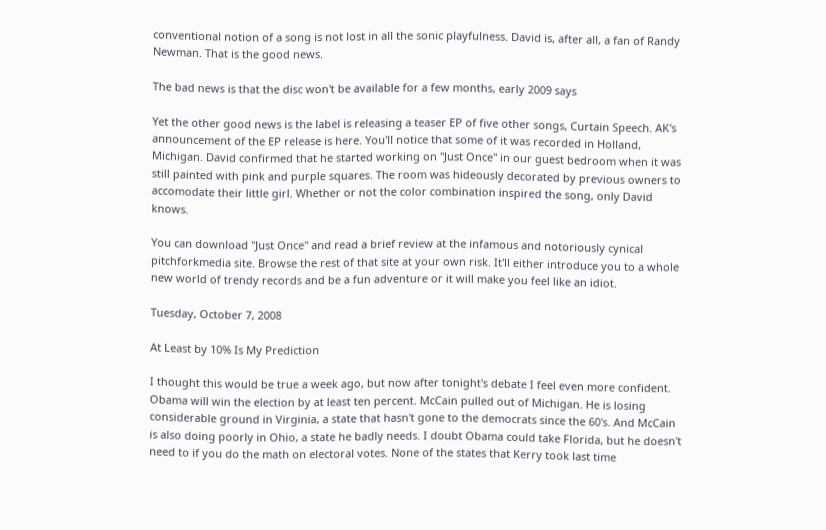conventional notion of a song is not lost in all the sonic playfulness. David is, after all, a fan of Randy Newman. That is the good news.

The bad news is that the disc won't be available for a few months, early 2009 says

Yet the other good news is the label is releasing a teaser EP of five other songs, Curtain Speech. AK's announcement of the EP release is here. You'll notice that some of it was recorded in Holland, Michigan. David confirmed that he started working on "Just Once" in our guest bedroom when it was still painted with pink and purple squares. The room was hideously decorated by previous owners to accomodate their little girl. Whether or not the color combination inspired the song, only David knows.

You can download "Just Once" and read a brief review at the infamous and notoriously cynical pitchforkmedia site. Browse the rest of that site at your own risk. It'll either introduce you to a whole new world of trendy records and be a fun adventure or it will make you feel like an idiot.

Tuesday, October 7, 2008

At Least by 10% Is My Prediction

I thought this would be true a week ago, but now after tonight's debate I feel even more confident. Obama will win the election by at least ten percent. McCain pulled out of Michigan. He is losing considerable ground in Virginia, a state that hasn't gone to the democrats since the 60's. And McCain is also doing poorly in Ohio, a state he badly needs. I doubt Obama could take Florida, but he doesn't need to if you do the math on electoral votes. None of the states that Kerry took last time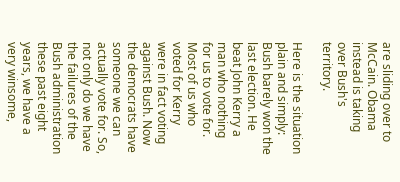are sliding over to McCain. Obama instead is taking over Bush's territory.

Here is the situation plain and simply: Bush barely won the last election. He beat John Kerry a man who nothing for us to vote for. Most of us who voted for Kerry were in fact voting against Bush. Now the democrats have someone we can actually vote for. So, not only do we have the failures of the Bush administration these past eight years, we have a very winsome,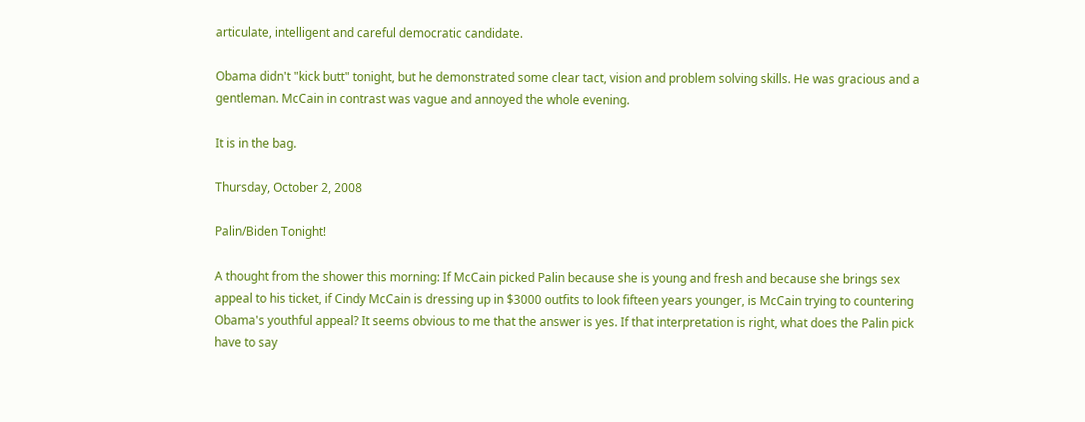articulate, intelligent and careful democratic candidate.

Obama didn't "kick butt" tonight, but he demonstrated some clear tact, vision and problem solving skills. He was gracious and a gentleman. McCain in contrast was vague and annoyed the whole evening.

It is in the bag.

Thursday, October 2, 2008

Palin/Biden Tonight!

A thought from the shower this morning: If McCain picked Palin because she is young and fresh and because she brings sex appeal to his ticket, if Cindy McCain is dressing up in $3000 outfits to look fifteen years younger, is McCain trying to countering Obama's youthful appeal? It seems obvious to me that the answer is yes. If that interpretation is right, what does the Palin pick have to say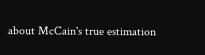about McCain's true estimation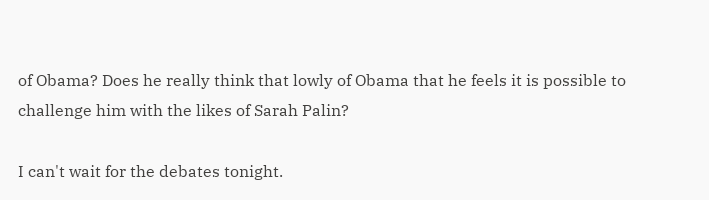of Obama? Does he really think that lowly of Obama that he feels it is possible to challenge him with the likes of Sarah Palin?

I can't wait for the debates tonight.